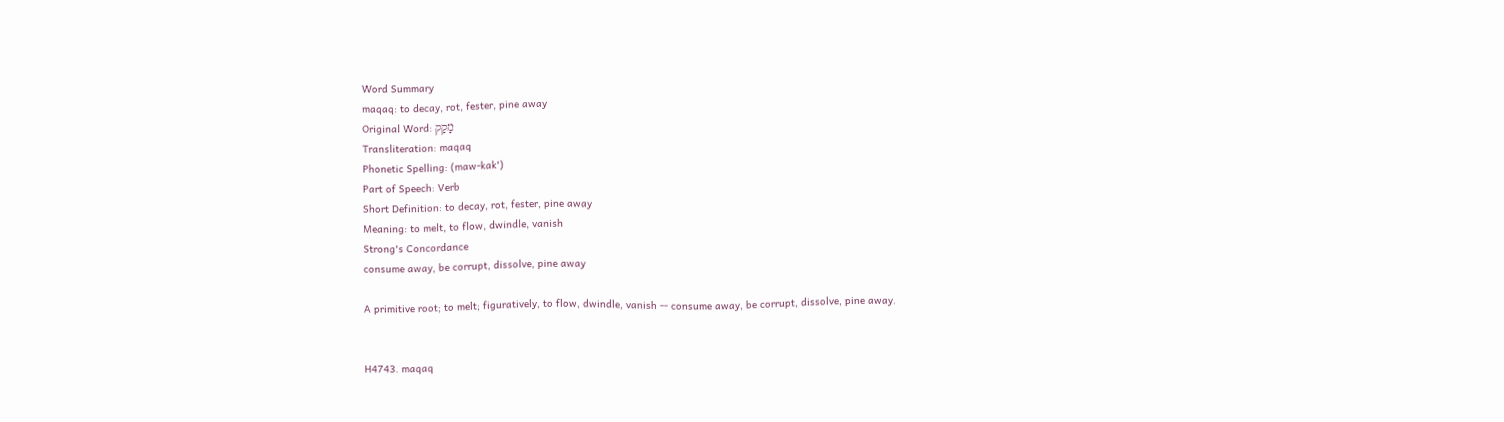Word Summary
maqaq: to decay, rot, fester, pine away
Original Word: מָקַק
Transliteration: maqaq
Phonetic Spelling: (maw-kak')
Part of Speech: Verb
Short Definition: to decay, rot, fester, pine away
Meaning: to melt, to flow, dwindle, vanish
Strong's Concordance
consume away, be corrupt, dissolve, pine away

A primitive root; to melt; figuratively, to flow, dwindle, vanish -- consume away, be corrupt, dissolve, pine away.


H4743. maqaq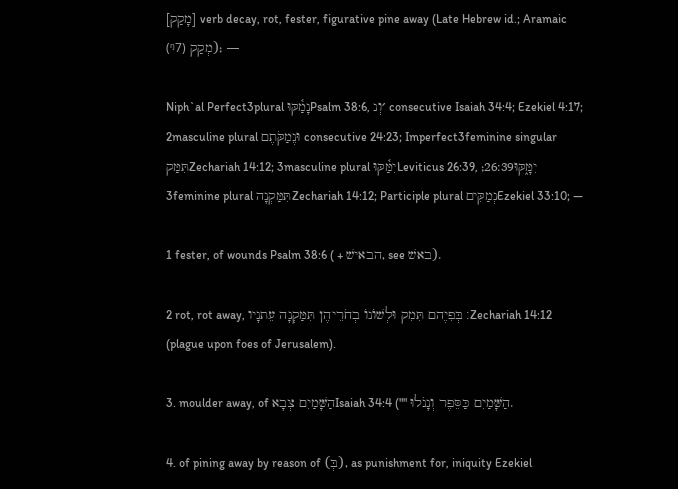[מָקַק] verb decay, rot, fester, figurative pine away (Late Hebrew id.; Aramaic (ᵑ7) מְקַק); —

Niph`al Perfect3plural נָמַ֫קּוּPsalm 38:6, ׳וְנ consecutive Isaiah 34:4; Ezekiel 4:17; 2masculine plural וּנֶמַקֹּתֶם consecutive 24:23; Imperfect3feminine singular תִּמַּקZechariah 14:12; 3masculine plural יִמַּ֫קּוּLeviticus 26:39, יִמָּ֑קּוּ26:39; 3feminine plural תִּמַּקְנָהZechariah 14:12; Participle plural נְמַקִּיםEzekiel 33:10; —

1 fester, of wounds Psalm 38:6 ( + הבאישׁ, see באשׁ).

2 rot, rot away, ׃ בְּפִיֶהם תִּמִק וּלְשׁוֺנוֺ בְחֹרֵיהֶן תִּמַּקְנָה עֵתנָיוZechariah 14:12 (plague upon foes of Jerusalem).

3. moulder away, of הַשָּׁמַיִם צְבָאIsaiah 34:4 ("" הַשָּׁמַיִם כַּסֵּפֶר וְנָנֹלוּ.

4. of pining away by reason of (בְּ), as punishment for, iniquity Ezekiel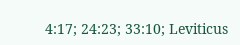4:17; 24:23; 33:10; Leviticus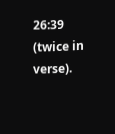26:39 (twice in verse).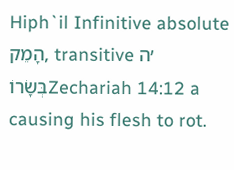Hiph`il Infinitive absolute הָמֵק, transitive ׳ה בְּשָׂרוֺZechariah 14:12 a causing his flesh to rot.